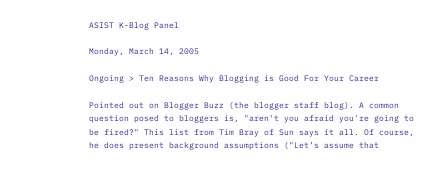ASIST K-Blog Panel

Monday, March 14, 2005

Ongoing > Ten Reasons Why Blogging is Good For Your Career

Pointed out on Blogger Buzz (the blogger staff blog). A common question posed to bloggers is, "aren't you afraid you're going to be fired?" This list from Tim Bray of Sun says it all. Of course, he does present background assumptions ("Let’s assume that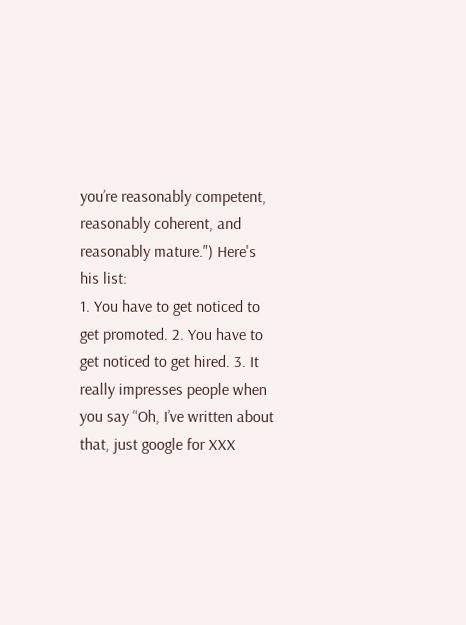you’re reasonably competent, reasonably coherent, and reasonably mature.") Here's his list:
1. You have to get noticed to get promoted. 2. You have to get noticed to get hired. 3. It really impresses people when you say “Oh, I’ve written about that, just google for XXX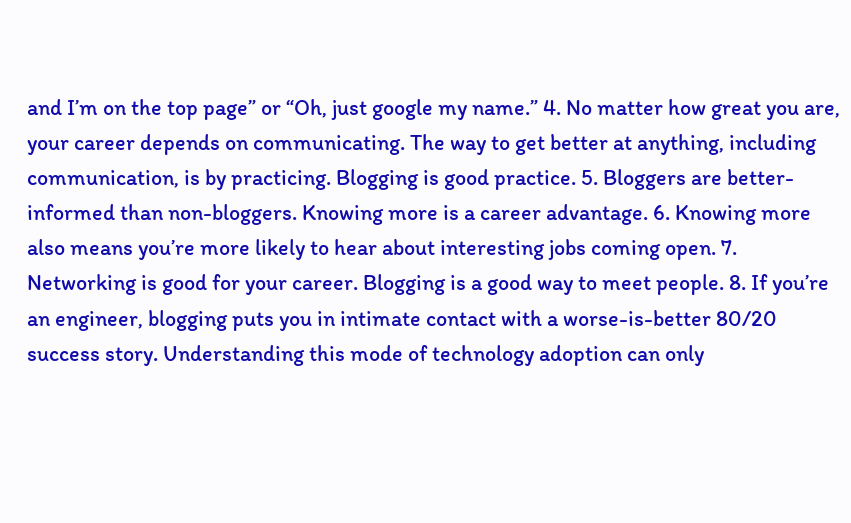and I’m on the top page” or “Oh, just google my name.” 4. No matter how great you are, your career depends on communicating. The way to get better at anything, including communication, is by practicing. Blogging is good practice. 5. Bloggers are better-informed than non-bloggers. Knowing more is a career advantage. 6. Knowing more also means you’re more likely to hear about interesting jobs coming open. 7. Networking is good for your career. Blogging is a good way to meet people. 8. If you’re an engineer, blogging puts you in intimate contact with a worse-is-better 80/20 success story. Understanding this mode of technology adoption can only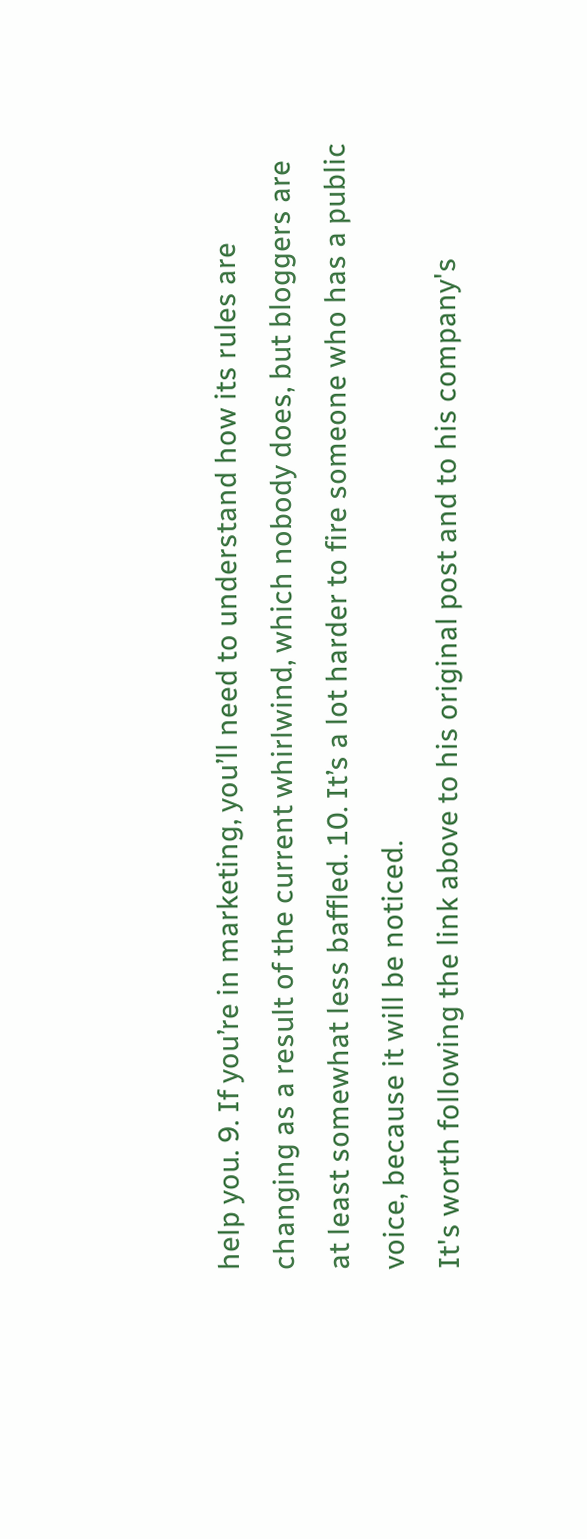help you. 9. If you’re in marketing, you’ll need to understand how its rules are changing as a result of the current whirlwind, which nobody does, but bloggers are at least somewhat less baffled. 10. It’s a lot harder to fire someone who has a public voice, because it will be noticed.
It's worth following the link above to his original post and to his company's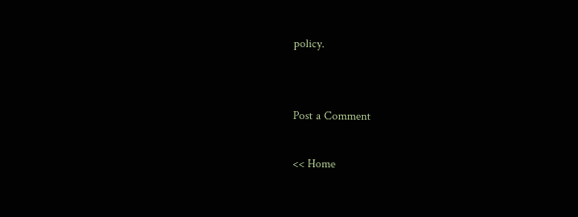policy.


Post a Comment

<< Home